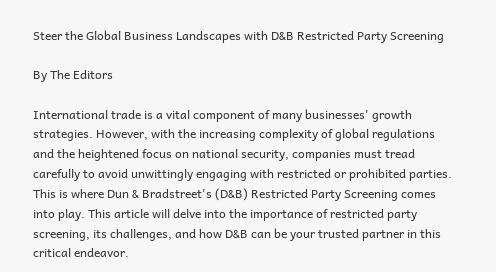Steer the Global Business Landscapes with D&B Restricted Party Screening

By The Editors

International trade is a vital component of many businesses' growth strategies. However, with the increasing complexity of global regulations and the heightened focus on national security, companies must tread carefully to avoid unwittingly engaging with restricted or prohibited parties. This is where Dun & Bradstreet's (D&B) Restricted Party Screening comes into play. This article will delve into the importance of restricted party screening, its challenges, and how D&B can be your trusted partner in this critical endeavor.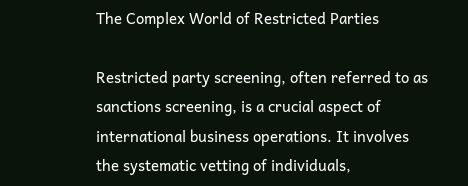The Complex World of Restricted Parties

Restricted party screening, often referred to as sanctions screening, is a crucial aspect of international business operations. It involves the systematic vetting of individuals,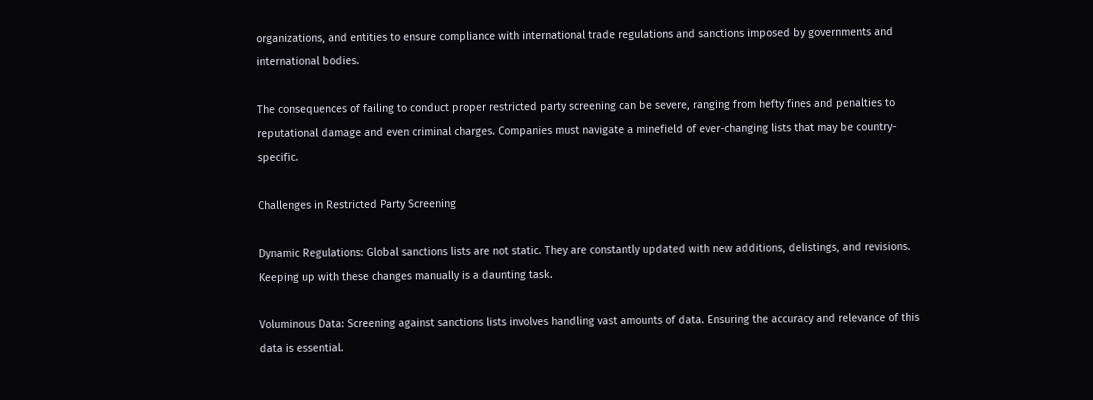organizations, and entities to ensure compliance with international trade regulations and sanctions imposed by governments and international bodies.

The consequences of failing to conduct proper restricted party screening can be severe, ranging from hefty fines and penalties to reputational damage and even criminal charges. Companies must navigate a minefield of ever-changing lists that may be country-specific.

Challenges in Restricted Party Screening

Dynamic Regulations: Global sanctions lists are not static. They are constantly updated with new additions, delistings, and revisions. Keeping up with these changes manually is a daunting task.

Voluminous Data: Screening against sanctions lists involves handling vast amounts of data. Ensuring the accuracy and relevance of this data is essential.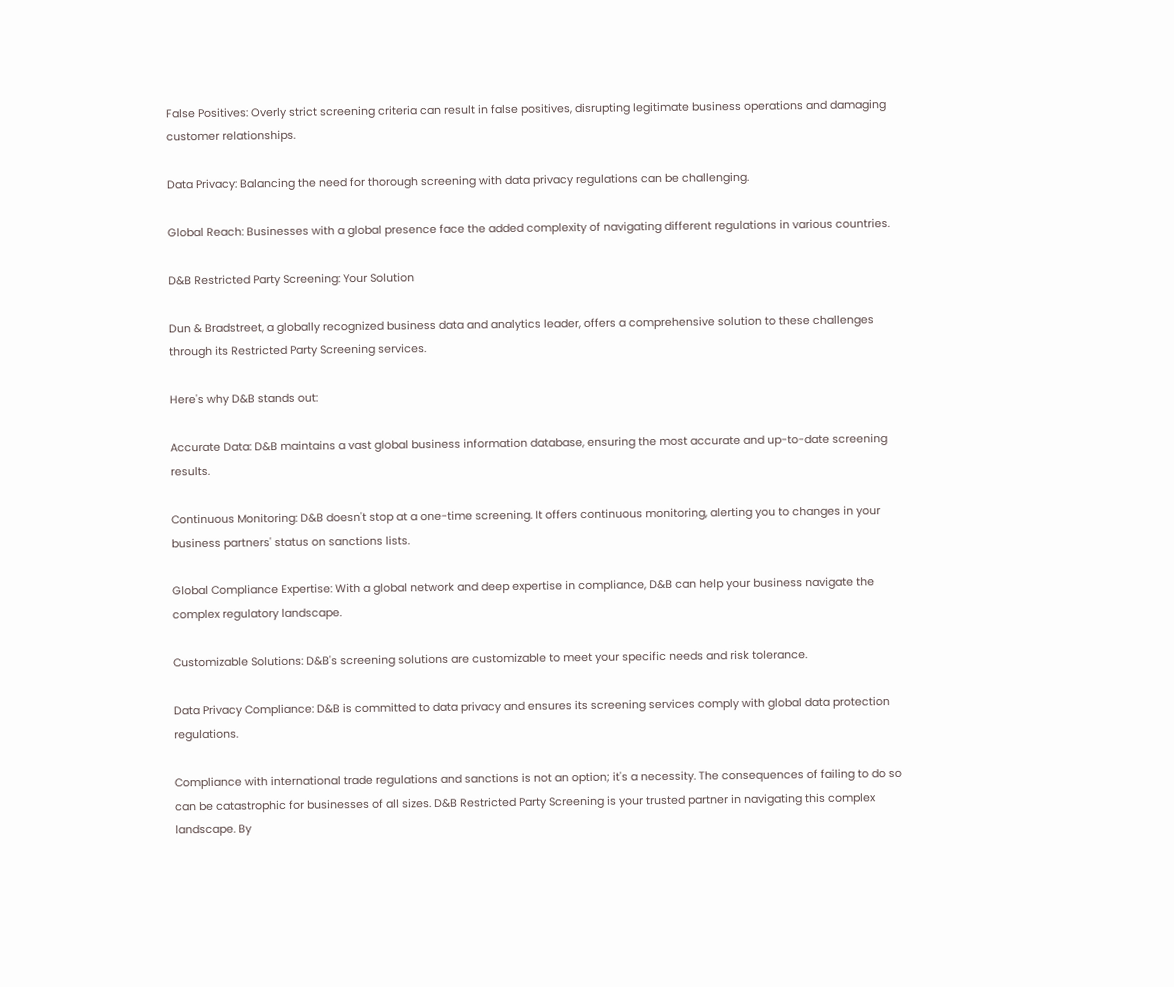False Positives: Overly strict screening criteria can result in false positives, disrupting legitimate business operations and damaging customer relationships.

Data Privacy: Balancing the need for thorough screening with data privacy regulations can be challenging.

Global Reach: Businesses with a global presence face the added complexity of navigating different regulations in various countries.

D&B Restricted Party Screening: Your Solution

Dun & Bradstreet, a globally recognized business data and analytics leader, offers a comprehensive solution to these challenges through its Restricted Party Screening services.

Here's why D&B stands out:

Accurate Data: D&B maintains a vast global business information database, ensuring the most accurate and up-to-date screening results.

Continuous Monitoring: D&B doesn't stop at a one-time screening. It offers continuous monitoring, alerting you to changes in your business partners' status on sanctions lists.

Global Compliance Expertise: With a global network and deep expertise in compliance, D&B can help your business navigate the complex regulatory landscape.

Customizable Solutions: D&B's screening solutions are customizable to meet your specific needs and risk tolerance.

Data Privacy Compliance: D&B is committed to data privacy and ensures its screening services comply with global data protection regulations.

Compliance with international trade regulations and sanctions is not an option; it's a necessity. The consequences of failing to do so can be catastrophic for businesses of all sizes. D&B Restricted Party Screening is your trusted partner in navigating this complex landscape. By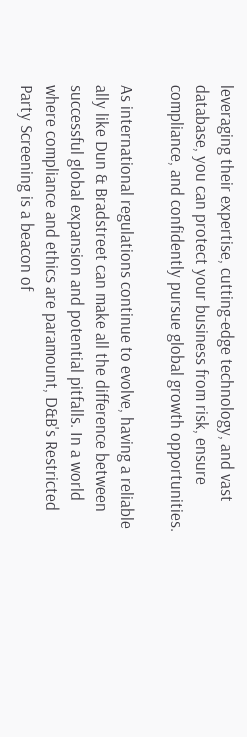leveraging their expertise, cutting-edge technology, and vast database, you can protect your business from risk, ensure compliance, and confidently pursue global growth opportunities.

As international regulations continue to evolve, having a reliable ally like Dun & Bradstreet can make all the difference between successful global expansion and potential pitfalls. In a world where compliance and ethics are paramount, D&B's Restricted Party Screening is a beacon of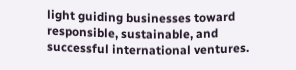light guiding businesses toward responsible, sustainable, and successful international ventures.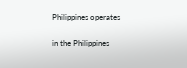Philippines operates

in the Philippines